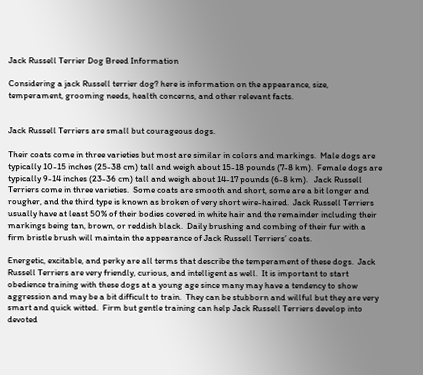Jack Russell Terrier Dog Breed Information

Considering a jack Russell terrier dog? here is information on the appearance, size, temperament, grooming needs, health concerns, and other relevant facts.


Jack Russell Terriers are small but courageous dogs.

Their coats come in three varieties but most are similar in colors and markings.  Male dogs are typically 10-15 inches (25-38 cm) tall and weigh about 15-18 pounds (7-8 km).  Female dogs are typically 9-14 inches (23-36 cm) tall and weigh about 14-17 pounds (6-8 km).   Jack Russell Terriers come in three varieties.  Some coats are smooth and short, some are a bit longer and rougher, and the third type is known as broken of very short wire-haired.  Jack Russell Terriers usually have at least 50% of their bodies covered in white hair and the remainder including their markings being tan, brown, or reddish black.  Daily brushing and combing of their fur with a firm bristle brush will maintain the appearance of Jack Russell Terriers’ coats.

Energetic, excitable, and perky are all terms that describe the temperament of these dogs.  Jack Russell Terriers are very friendly, curious, and intelligent as well.  It is important to start obedience training with these dogs at a young age since many may have a tendency to show aggression and may be a bit difficult to train.  They can be stubborn and willful but they are very smart and quick witted.  Firm but gentle training can help Jack Russell Terriers develop into devoted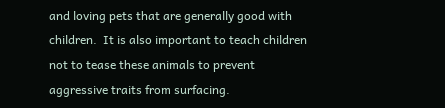and loving pets that are generally good with children.  It is also important to teach children not to tease these animals to prevent aggressive traits from surfacing.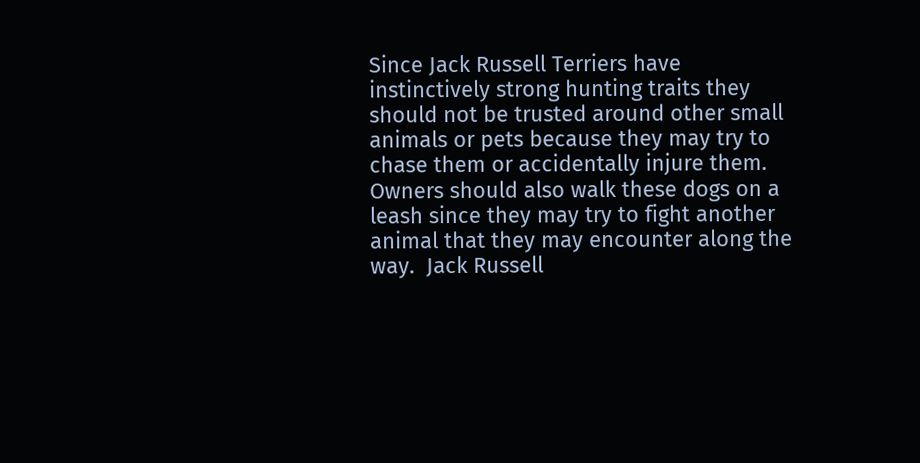Since Jack Russell Terriers have instinctively strong hunting traits they should not be trusted around other small animals or pets because they may try to chase them or accidentally injure them.  Owners should also walk these dogs on a leash since they may try to fight another animal that they may encounter along the way.  Jack Russell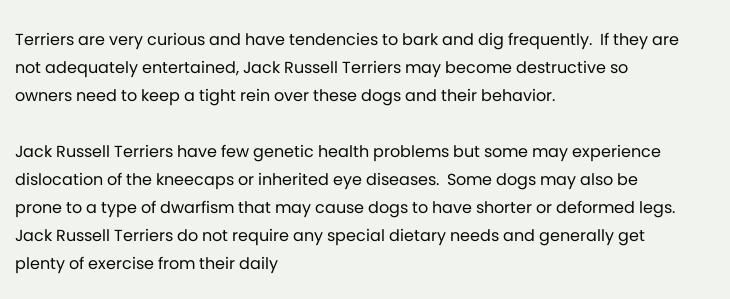Terriers are very curious and have tendencies to bark and dig frequently.  If they are not adequately entertained, Jack Russell Terriers may become destructive so owners need to keep a tight rein over these dogs and their behavior.

Jack Russell Terriers have few genetic health problems but some may experience dislocation of the kneecaps or inherited eye diseases.  Some dogs may also be prone to a type of dwarfism that may cause dogs to have shorter or deformed legs.  Jack Russell Terriers do not require any special dietary needs and generally get plenty of exercise from their daily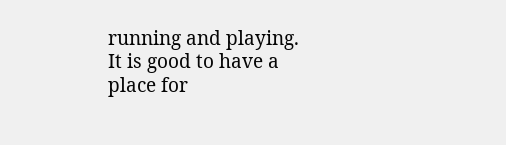running and playing.  It is good to have a place for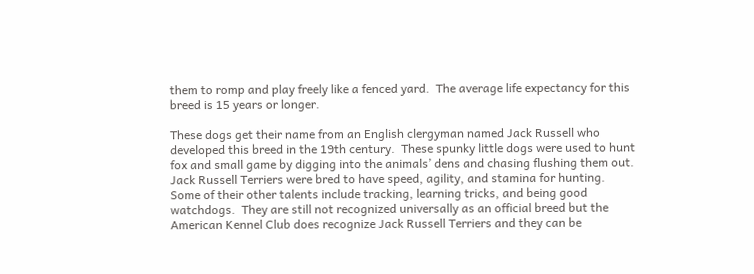them to romp and play freely like a fenced yard.  The average life expectancy for this breed is 15 years or longer.

These dogs get their name from an English clergyman named Jack Russell who developed this breed in the 19th century.  These spunky little dogs were used to hunt fox and small game by digging into the animals’ dens and chasing flushing them out.  Jack Russell Terriers were bred to have speed, agility, and stamina for hunting.  Some of their other talents include tracking, learning tricks, and being good watchdogs.  They are still not recognized universally as an official breed but the American Kennel Club does recognize Jack Russell Terriers and they can be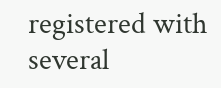registered with several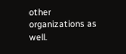other organizations as well.